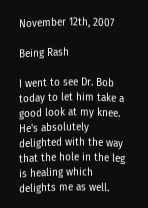November 12th, 2007

Being Rash

I went to see Dr. Bob today to let him take a good look at my knee. He's absolutely delighted with the way that the hole in the leg is healing which delights me as well.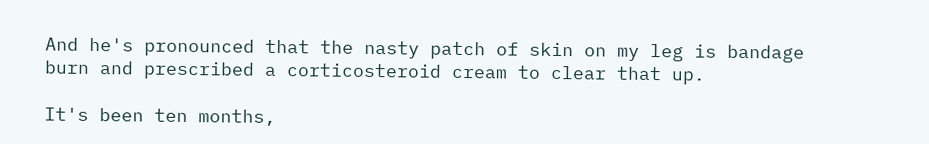And he's pronounced that the nasty patch of skin on my leg is bandage burn and prescribed a corticosteroid cream to clear that up.

It's been ten months,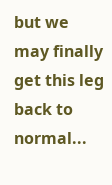but we may finally get this leg back to normal...